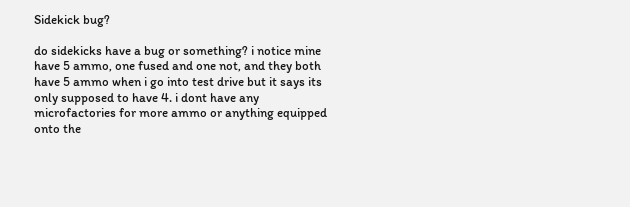Sidekick bug?

do sidekicks have a bug or something? i notice mine have 5 ammo, one fused and one not, and they both have 5 ammo when i go into test drive but it says its only supposed to have 4. i dont have any microfactories for more ammo or anything equipped onto the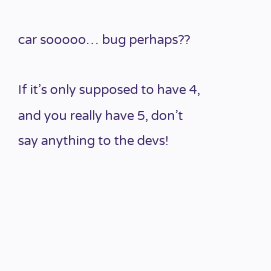car sooooo… bug perhaps??

If it’s only supposed to have 4, and you really have 5, don’t say anything to the devs!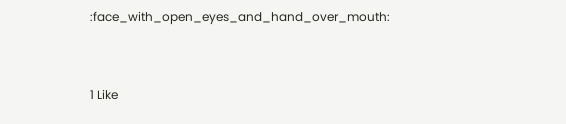:face_with_open_eyes_and_hand_over_mouth:



1 Like